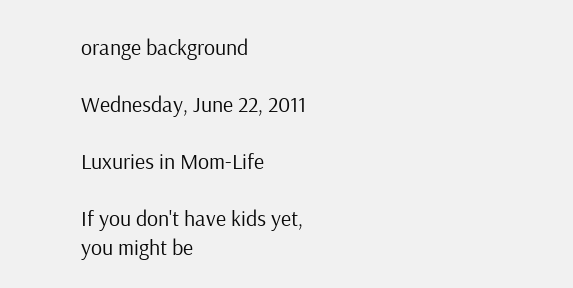orange background

Wednesday, June 22, 2011

Luxuries in Mom-Life

If you don't have kids yet, you might be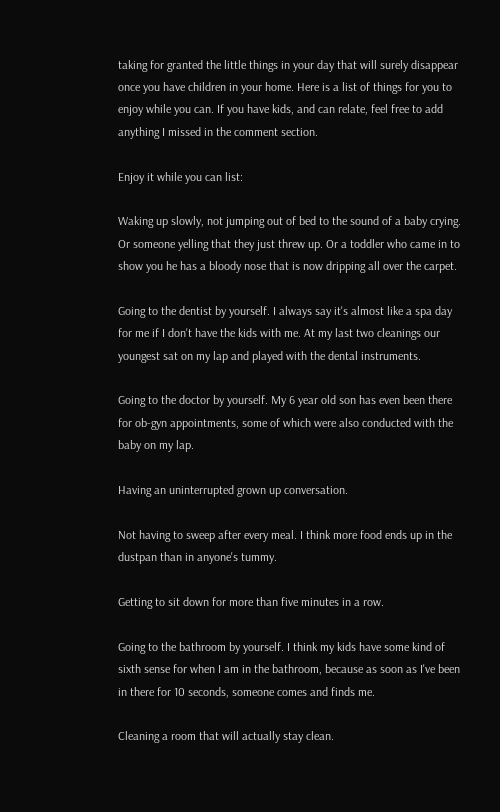taking for granted the little things in your day that will surely disappear once you have children in your home. Here is a list of things for you to enjoy while you can. If you have kids, and can relate, feel free to add anything I missed in the comment section.

Enjoy it while you can list:

Waking up slowly, not jumping out of bed to the sound of a baby crying. Or someone yelling that they just threw up. Or a toddler who came in to show you he has a bloody nose that is now dripping all over the carpet.

Going to the dentist by yourself. I always say it's almost like a spa day for me if I don't have the kids with me. At my last two cleanings our youngest sat on my lap and played with the dental instruments.

Going to the doctor by yourself. My 6 year old son has even been there for ob-gyn appointments, some of which were also conducted with the baby on my lap.

Having an uninterrupted grown up conversation.

Not having to sweep after every meal. I think more food ends up in the dustpan than in anyone's tummy.

Getting to sit down for more than five minutes in a row.

Going to the bathroom by yourself. I think my kids have some kind of sixth sense for when I am in the bathroom, because as soon as I've been in there for 10 seconds, someone comes and finds me.

Cleaning a room that will actually stay clean.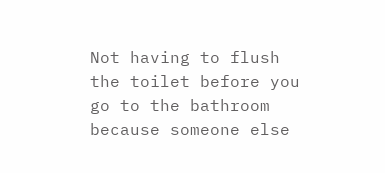Not having to flush the toilet before you go to the bathroom because someone else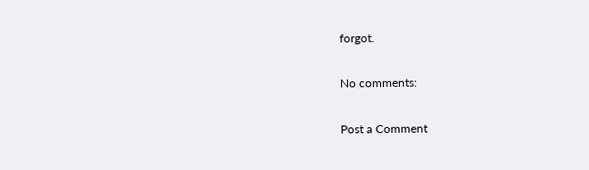forgot.

No comments:

Post a Comment